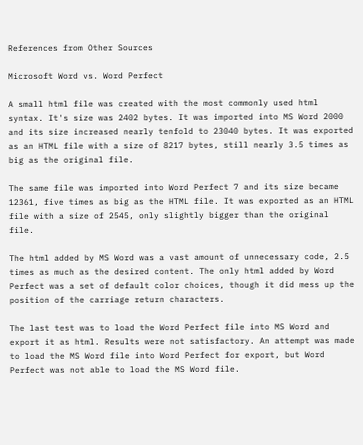References from Other Sources

Microsoft Word vs. Word Perfect

A small html file was created with the most commonly used html syntax. It's size was 2402 bytes. It was imported into MS Word 2000 and its size increased nearly tenfold to 23040 bytes. It was exported as an HTML file with a size of 8217 bytes, still nearly 3.5 times as big as the original file.

The same file was imported into Word Perfect 7 and its size became 12361, five times as big as the HTML file. It was exported as an HTML file with a size of 2545, only slightly bigger than the original file.

The html added by MS Word was a vast amount of unnecessary code, 2.5 times as much as the desired content. The only html added by Word Perfect was a set of default color choices, though it did mess up the position of the carriage return characters.

The last test was to load the Word Perfect file into MS Word and export it as html. Results were not satisfactory. An attempt was made to load the MS Word file into Word Perfect for export, but Word Perfect was not able to load the MS Word file.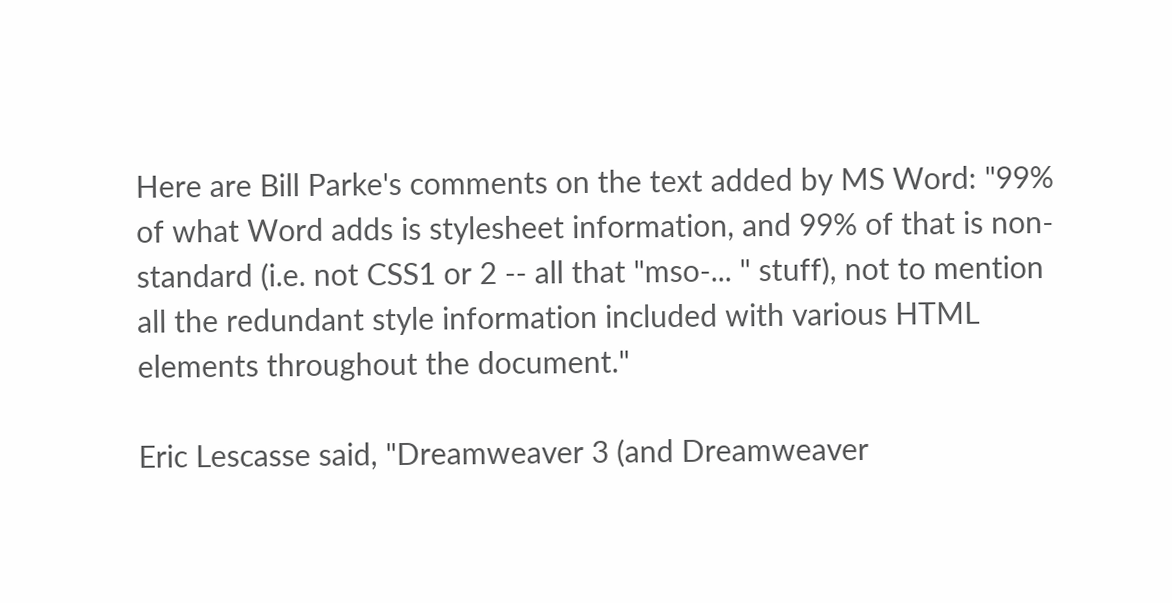Here are Bill Parke's comments on the text added by MS Word: "99% of what Word adds is stylesheet information, and 99% of that is non-standard (i.e. not CSS1 or 2 -- all that "mso-... " stuff), not to mention all the redundant style information included with various HTML elements throughout the document."

Eric Lescasse said, "Dreamweaver 3 (and Dreamweaver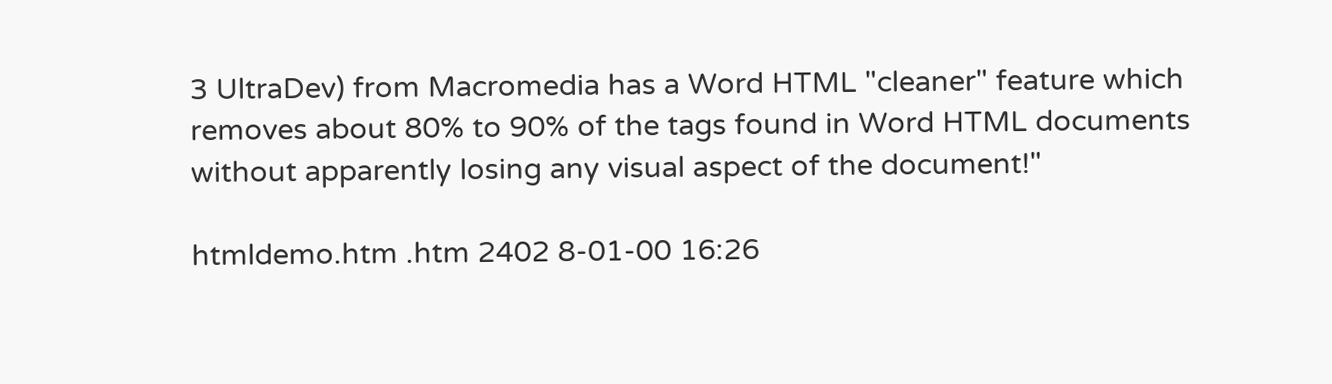3 UltraDev) from Macromedia has a Word HTML "cleaner" feature which removes about 80% to 90% of the tags found in Word HTML documents without apparently losing any visual aspect of the document!"

htmldemo.htm .htm 2402 8-01-00 16:26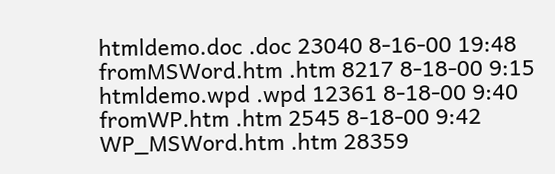htmldemo.doc .doc 23040 8-16-00 19:48
fromMSWord.htm .htm 8217 8-18-00 9:15
htmldemo.wpd .wpd 12361 8-18-00 9:40
fromWP.htm .htm 2545 8-18-00 9:42
WP_MSWord.htm .htm 28359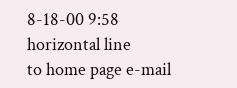8-18-00 9:58
horizontal line
to home page e-mail